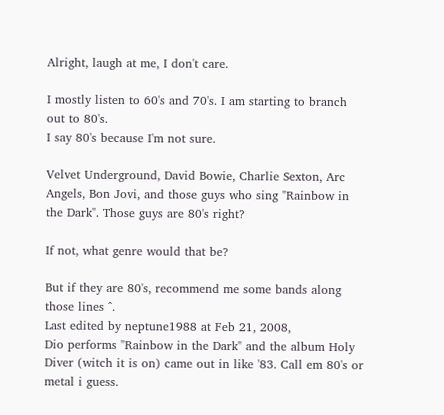Alright, laugh at me, I don't care.

I mostly listen to 60's and 70's. I am starting to branch out to 80's.
I say 80's because I'm not sure.

Velvet Underground, David Bowie, Charlie Sexton, Arc Angels, Bon Jovi, and those guys who sing "Rainbow in the Dark". Those guys are 80's right?

If not, what genre would that be?

But if they are 80's, recommend me some bands along those lines ^.
Last edited by neptune1988 at Feb 21, 2008,
Dio performs "Rainbow in the Dark" and the album Holy Diver (witch it is on) came out in like '83. Call em 80's or metal i guess.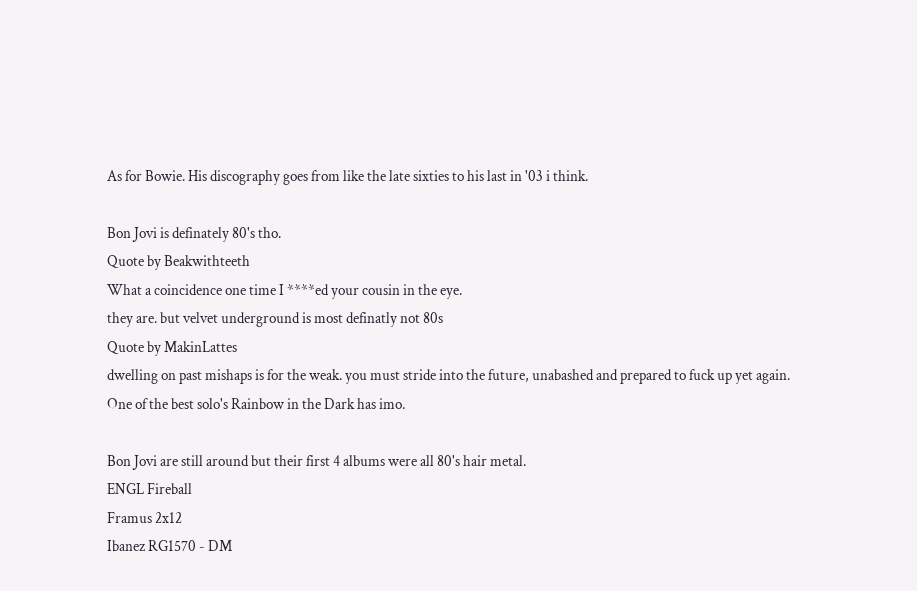As for Bowie. His discography goes from like the late sixties to his last in '03 i think.

Bon Jovi is definately 80's tho.
Quote by Beakwithteeth
What a coincidence one time I ****ed your cousin in the eye.
they are. but velvet underground is most definatly not 80s
Quote by MakinLattes
dwelling on past mishaps is for the weak. you must stride into the future, unabashed and prepared to fuck up yet again.
One of the best solo's Rainbow in the Dark has imo.

Bon Jovi are still around but their first 4 albums were all 80's hair metal.
ENGL Fireball
Framus 2x12
Ibanez RG1570 - DM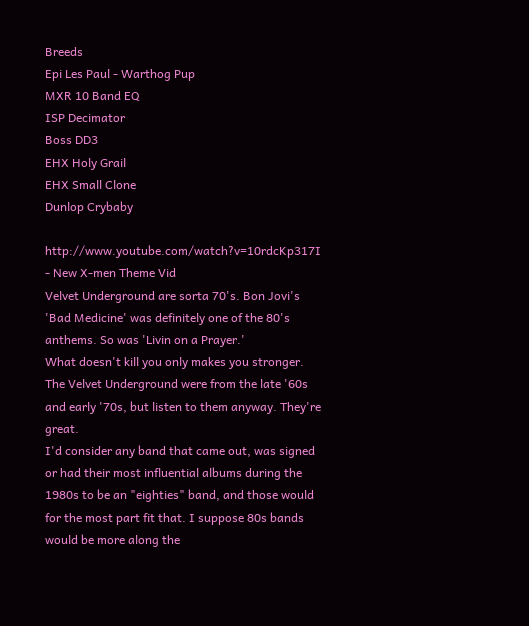Breeds
Epi Les Paul - Warthog Pup
MXR 10 Band EQ
ISP Decimator
Boss DD3
EHX Holy Grail
EHX Small Clone
Dunlop Crybaby

http://www.youtube.com/watch?v=10rdcKp317I - New X-men Theme Vid
Velvet Underground are sorta 70's. Bon Jovi's 'Bad Medicine' was definitely one of the 80's anthems. So was 'Livin on a Prayer.'
What doesn't kill you only makes you stronger.
The Velvet Underground were from the late '60s and early '70s, but listen to them anyway. They're great.
I'd consider any band that came out, was signed or had their most influential albums during the 1980s to be an "eighties" band, and those would for the most part fit that. I suppose 80s bands would be more along the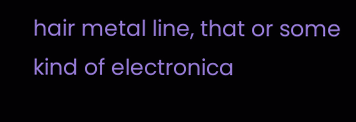hair metal line, that or some kind of electronica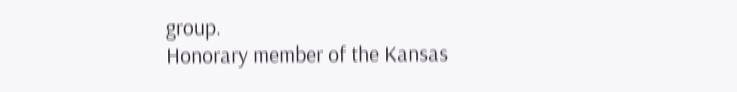group.
Honorary member of the Kansas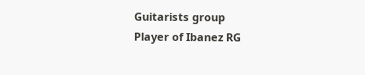Guitarists group
Player of Ibanez RG